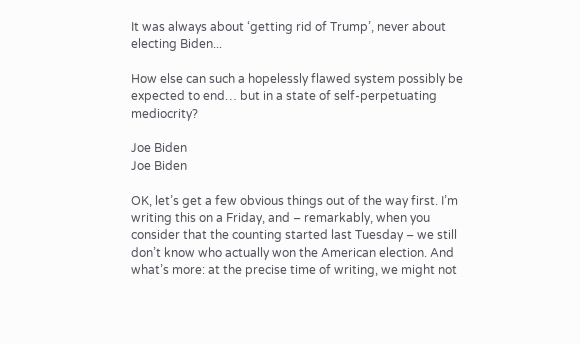It was always about ‘getting rid of Trump’, never about electing Biden...

How else can such a hopelessly flawed system possibly be expected to end… but in a state of self-perpetuating mediocrity?

Joe Biden
Joe Biden

OK, let’s get a few obvious things out of the way first. I’m writing this on a Friday, and – remarkably, when you consider that the counting started last Tuesday – we still don’t know who actually won the American election. And what’s more: at the precise time of writing, we might not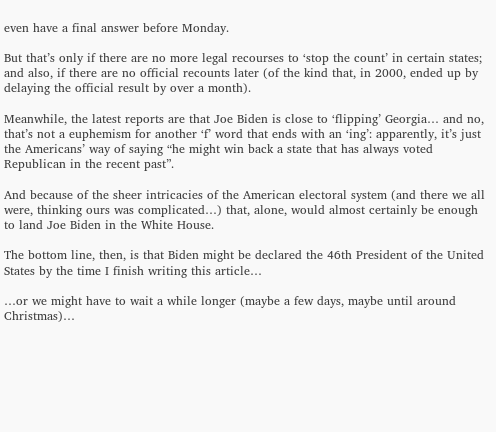even have a final answer before Monday.

But that’s only if there are no more legal recourses to ‘stop the count’ in certain states; and also, if there are no official recounts later (of the kind that, in 2000, ended up by delaying the official result by over a month).

Meanwhile, the latest reports are that Joe Biden is close to ‘flipping’ Georgia… and no, that’s not a euphemism for another ‘f’ word that ends with an ‘ing’: apparently, it’s just the Americans’ way of saying “he might win back a state that has always voted Republican in the recent past”.

And because of the sheer intricacies of the American electoral system (and there we all were, thinking ours was complicated…) that, alone, would almost certainly be enough to land Joe Biden in the White House.

The bottom line, then, is that Biden might be declared the 46th President of the United States by the time I finish writing this article…

…or we might have to wait a while longer (maybe a few days, maybe until around Christmas)…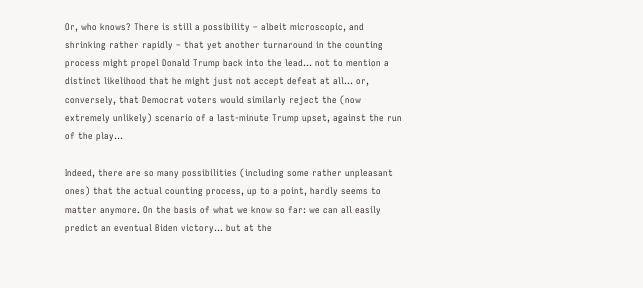Or, who knows? There is still a possibility – albeit microscopic, and shrinking rather rapidly – that yet another turnaround in the counting process might propel Donald Trump back into the lead… not to mention a distinct likelihood that he might just not accept defeat at all… or, conversely, that Democrat voters would similarly reject the (now extremely unlikely) scenario of a last-minute Trump upset, against the run of the play…

Indeed, there are so many possibilities (including some rather unpleasant ones) that the actual counting process, up to a point, hardly seems to matter anymore. On the basis of what we know so far: we can all easily predict an eventual Biden victory… but at the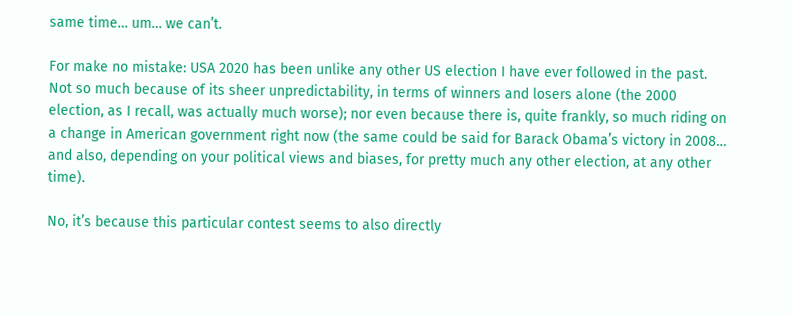same time… um… we can’t.

For make no mistake: USA 2020 has been unlike any other US election I have ever followed in the past. Not so much because of its sheer unpredictability, in terms of winners and losers alone (the 2000 election, as I recall, was actually much worse); nor even because there is, quite frankly, so much riding on a change in American government right now (the same could be said for Barack Obama’s victory in 2008… and also, depending on your political views and biases, for pretty much any other election, at any other time).

No, it’s because this particular contest seems to also directly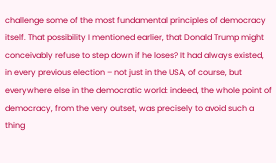challenge some of the most fundamental principles of democracy itself. That possibility I mentioned earlier, that Donald Trump might conceivably refuse to step down if he loses? It had always existed, in every previous election – not just in the USA, of course, but everywhere else in the democratic world: indeed, the whole point of democracy, from the very outset, was precisely to avoid such a thing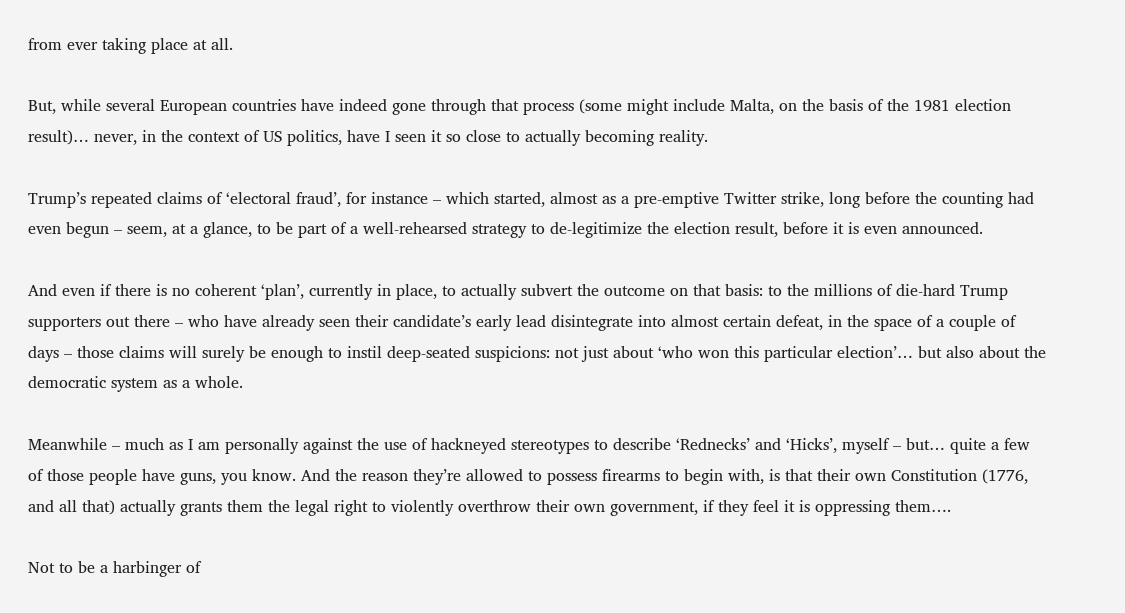from ever taking place at all.

But, while several European countries have indeed gone through that process (some might include Malta, on the basis of the 1981 election result)… never, in the context of US politics, have I seen it so close to actually becoming reality.

Trump’s repeated claims of ‘electoral fraud’, for instance – which started, almost as a pre-emptive Twitter strike, long before the counting had even begun – seem, at a glance, to be part of a well-rehearsed strategy to de-legitimize the election result, before it is even announced.

And even if there is no coherent ‘plan’, currently in place, to actually subvert the outcome on that basis: to the millions of die-hard Trump supporters out there – who have already seen their candidate’s early lead disintegrate into almost certain defeat, in the space of a couple of days – those claims will surely be enough to instil deep-seated suspicions: not just about ‘who won this particular election’… but also about the democratic system as a whole.

Meanwhile – much as I am personally against the use of hackneyed stereotypes to describe ‘Rednecks’ and ‘Hicks’, myself – but… quite a few of those people have guns, you know. And the reason they’re allowed to possess firearms to begin with, is that their own Constitution (1776, and all that) actually grants them the legal right to violently overthrow their own government, if they feel it is oppressing them….

Not to be a harbinger of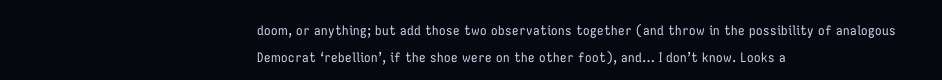doom, or anything; but add those two observations together (and throw in the possibility of analogous Democrat ‘rebellion’, if the shoe were on the other foot), and… I don’t know. Looks a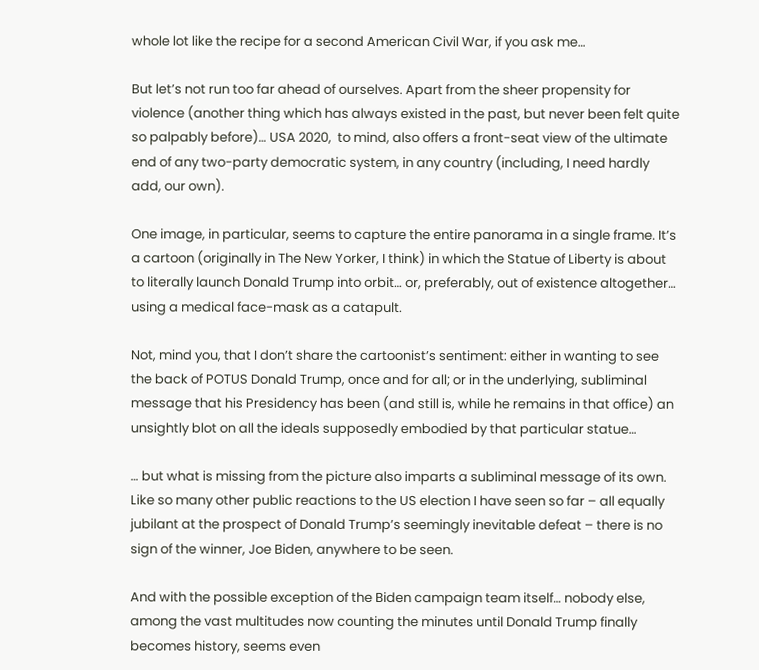whole lot like the recipe for a second American Civil War, if you ask me…

But let’s not run too far ahead of ourselves. Apart from the sheer propensity for violence (another thing which has always existed in the past, but never been felt quite so palpably before)… USA 2020,  to mind, also offers a front-seat view of the ultimate end of any two-party democratic system, in any country (including, I need hardly add, our own).

One image, in particular, seems to capture the entire panorama in a single frame. It’s a cartoon (originally in The New Yorker, I think) in which the Statue of Liberty is about to literally launch Donald Trump into orbit… or, preferably, out of existence altogether… using a medical face-mask as a catapult.

Not, mind you, that I don’t share the cartoonist’s sentiment: either in wanting to see the back of POTUS Donald Trump, once and for all; or in the underlying, subliminal message that his Presidency has been (and still is, while he remains in that office) an unsightly blot on all the ideals supposedly embodied by that particular statue…

… but what is missing from the picture also imparts a subliminal message of its own. Like so many other public reactions to the US election I have seen so far – all equally jubilant at the prospect of Donald Trump’s seemingly inevitable defeat – there is no sign of the winner, Joe Biden, anywhere to be seen.

And with the possible exception of the Biden campaign team itself… nobody else, among the vast multitudes now counting the minutes until Donald Trump finally becomes history, seems even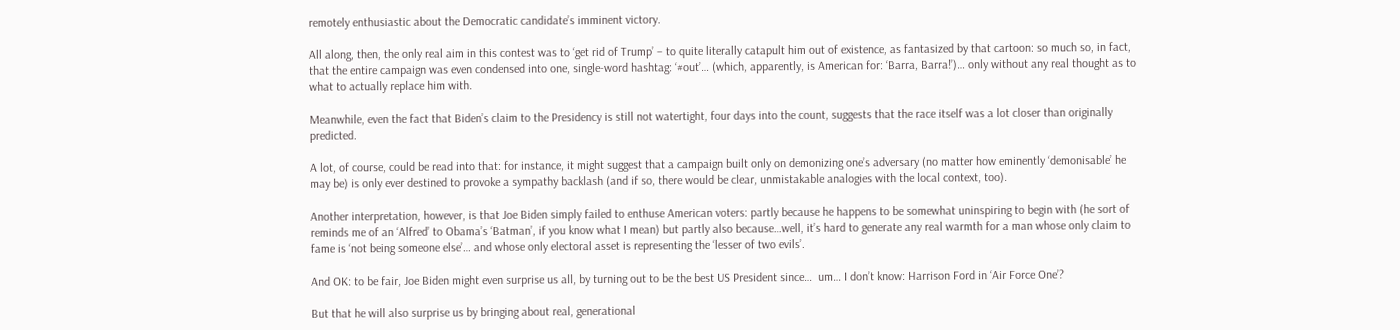remotely enthusiastic about the Democratic candidate’s imminent victory.

All along, then, the only real aim in this contest was to ‘get rid of Trump’ – to quite literally catapult him out of existence, as fantasized by that cartoon: so much so, in fact, that the entire campaign was even condensed into one, single-word hashtag: ‘#out’… (which, apparently, is American for: ‘Barra, Barra!’)… only without any real thought as to what to actually replace him with.

Meanwhile, even the fact that Biden’s claim to the Presidency is still not watertight, four days into the count, suggests that the race itself was a lot closer than originally predicted.

A lot, of course, could be read into that: for instance, it might suggest that a campaign built only on demonizing one’s adversary (no matter how eminently ‘demonisable’ he may be) is only ever destined to provoke a sympathy backlash (and if so, there would be clear, unmistakable analogies with the local context, too).

Another interpretation, however, is that Joe Biden simply failed to enthuse American voters: partly because he happens to be somewhat uninspiring to begin with (he sort of reminds me of an ‘Alfred’ to Obama’s ‘Batman’, if you know what I mean) but partly also because…well, it’s hard to generate any real warmth for a man whose only claim to fame is ‘not being someone else’… and whose only electoral asset is representing the ‘lesser of two evils’.

And OK: to be fair, Joe Biden might even surprise us all, by turning out to be the best US President since…  um… I don’t know: Harrison Ford in ‘Air Force One’?

But that he will also surprise us by bringing about real, generational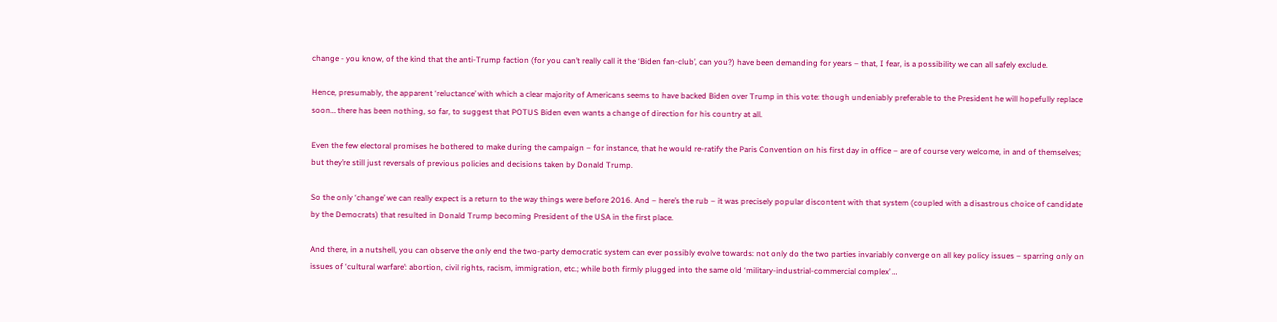change - you know, of the kind that the anti-Trump faction (for you can’t really call it the ‘Biden fan-club’, can you?) have been demanding for years – that, I fear, is a possibility we can all safely exclude.

Hence, presumably, the apparent ‘reluctance’ with which a clear majority of Americans seems to have backed Biden over Trump in this vote: though undeniably preferable to the President he will hopefully replace soon… there has been nothing, so far, to suggest that POTUS Biden even wants a change of direction for his country at all.

Even the few electoral promises he bothered to make during the campaign – for instance, that he would re-ratify the Paris Convention on his first day in office – are of course very welcome, in and of themselves; but they’re still just reversals of previous policies and decisions taken by Donald Trump.

So the only ‘change’ we can really expect is a return to the way things were before 2016. And – here’s the rub – it was precisely popular discontent with that system (coupled with a disastrous choice of candidate by the Democrats) that resulted in Donald Trump becoming President of the USA in the first place.

And there, in a nutshell, you can observe the only end the two-party democratic system can ever possibly evolve towards: not only do the two parties invariably converge on all key policy issues – sparring only on issues of ‘cultural warfare’: abortion, civil rights, racism, immigration, etc.; while both firmly plugged into the same old ‘military-industrial-commercial complex’ …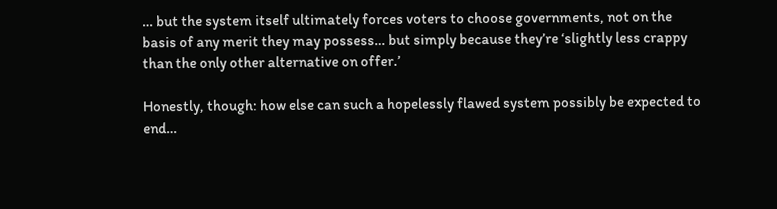… but the system itself ultimately forces voters to choose governments, not on the basis of any merit they may possess… but simply because they’re ‘slightly less crappy than the only other alternative on offer.’

Honestly, though: how else can such a hopelessly flawed system possibly be expected to end…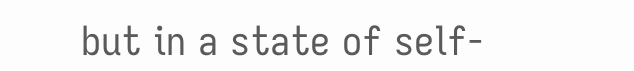but in a state of self-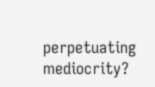perpetuating mediocrity?